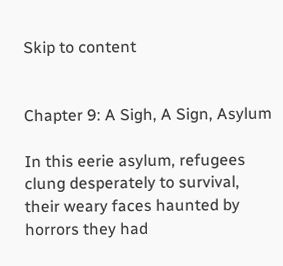Skip to content


Chapter 9: A Sigh, A Sign, Asylum

In this eerie asylum, refugees clung desperately to survival, their weary faces haunted by horrors they had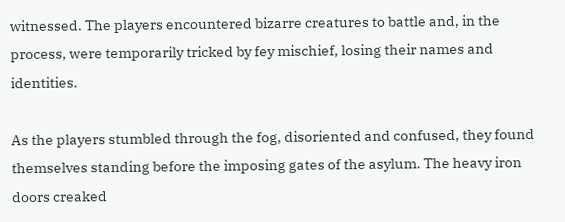witnessed. The players encountered bizarre creatures to battle and, in the process, were temporarily tricked by fey mischief, losing their names and identities.

As the players stumbled through the fog, disoriented and confused, they found themselves standing before the imposing gates of the asylum. The heavy iron doors creaked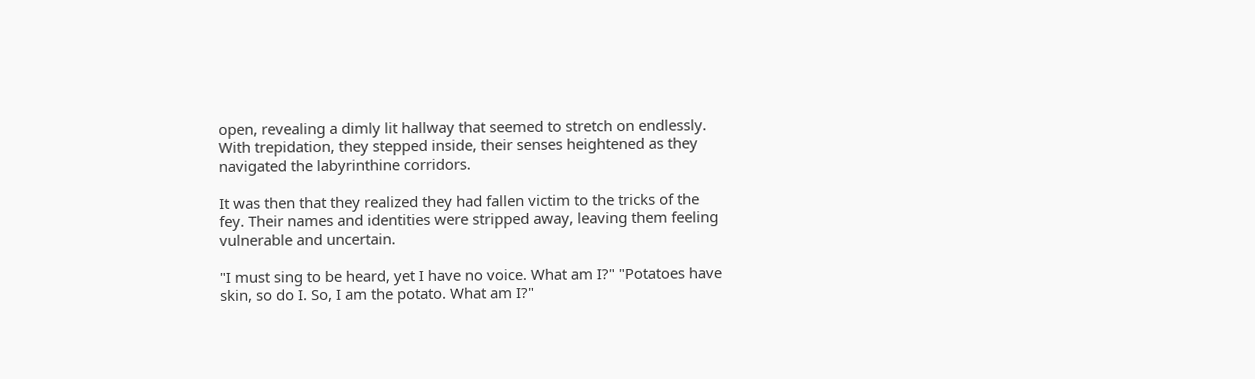open, revealing a dimly lit hallway that seemed to stretch on endlessly. With trepidation, they stepped inside, their senses heightened as they navigated the labyrinthine corridors.

It was then that they realized they had fallen victim to the tricks of the fey. Their names and identities were stripped away, leaving them feeling vulnerable and uncertain.

"I must sing to be heard, yet I have no voice. What am I?" "Potatoes have skin, so do I. So, I am the potato. What am I?"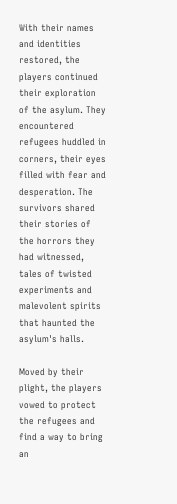With their names and identities restored, the players continued their exploration of the asylum. They encountered refugees huddled in corners, their eyes filled with fear and desperation. The survivors shared their stories of the horrors they had witnessed, tales of twisted experiments and malevolent spirits that haunted the asylum's halls.

Moved by their plight, the players vowed to protect the refugees and find a way to bring an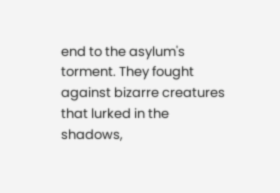end to the asylum's torment. They fought against bizarre creatures that lurked in the shadows,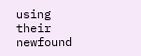using their newfound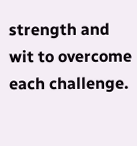strength and wit to overcome each challenge.